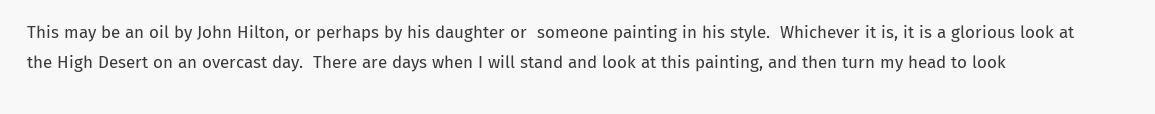This may be an oil by John Hilton, or perhaps by his daughter or  someone painting in his style.  Whichever it is, it is a glorious look at the High Desert on an overcast day.  There are days when I will stand and look at this painting, and then turn my head to look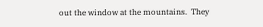out the window at the mountains.  They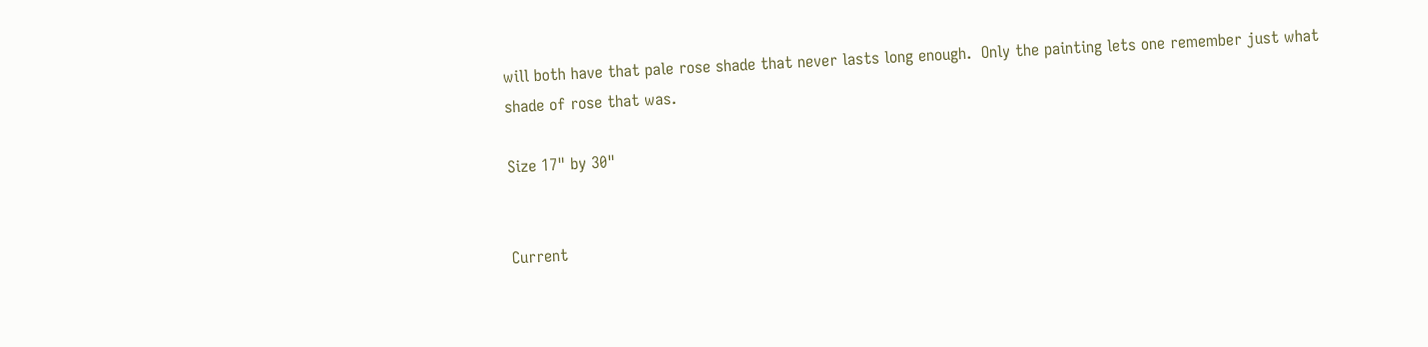will both have that pale rose shade that never lasts long enough.  Only the painting lets one remember just what shade of rose that was.

Size 17" by 30"


Current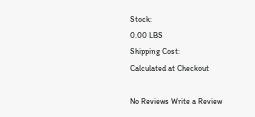Stock:
0.00 LBS
Shipping Cost:
Calculated at Checkout

No Reviews Write a Review